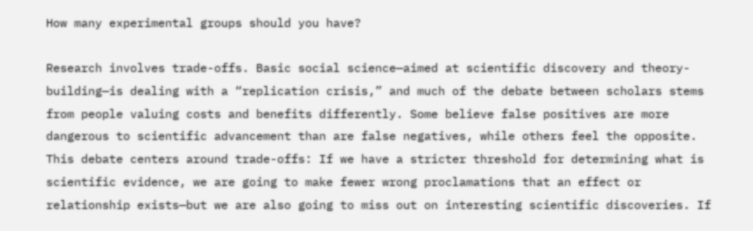How many experimental groups should you have?

Research involves trade-offs. Basic social science—aimed at scientific discovery and theory-building—is dealing with a “replication crisis,” and much of the debate between scholars stems from people valuing costs and benefits differently. Some believe false positives are more dangerous to scientific advancement than are false negatives, while others feel the opposite. This debate centers around trade-offs: If we have a stricter threshold for determining what is scientific evidence, we are going to make fewer wrong proclamations that an effect or relationship exists—but we are also going to miss out on interesting scientific discoveries. If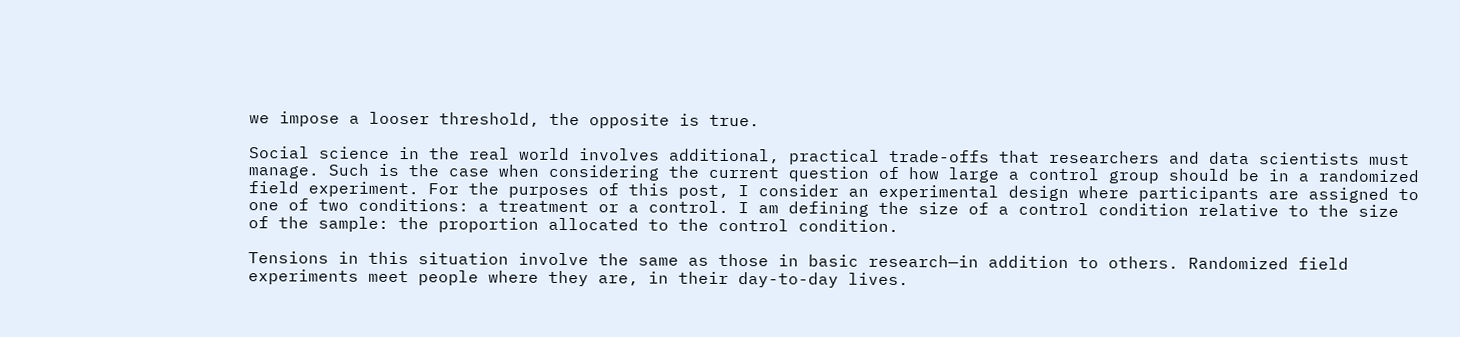we impose a looser threshold, the opposite is true.

Social science in the real world involves additional, practical trade-offs that researchers and data scientists must manage. Such is the case when considering the current question of how large a control group should be in a randomized field experiment. For the purposes of this post, I consider an experimental design where participants are assigned to one of two conditions: a treatment or a control. I am defining the size of a control condition relative to the size of the sample: the proportion allocated to the control condition.

Tensions in this situation involve the same as those in basic research—in addition to others. Randomized field experiments meet people where they are, in their day-to-day lives.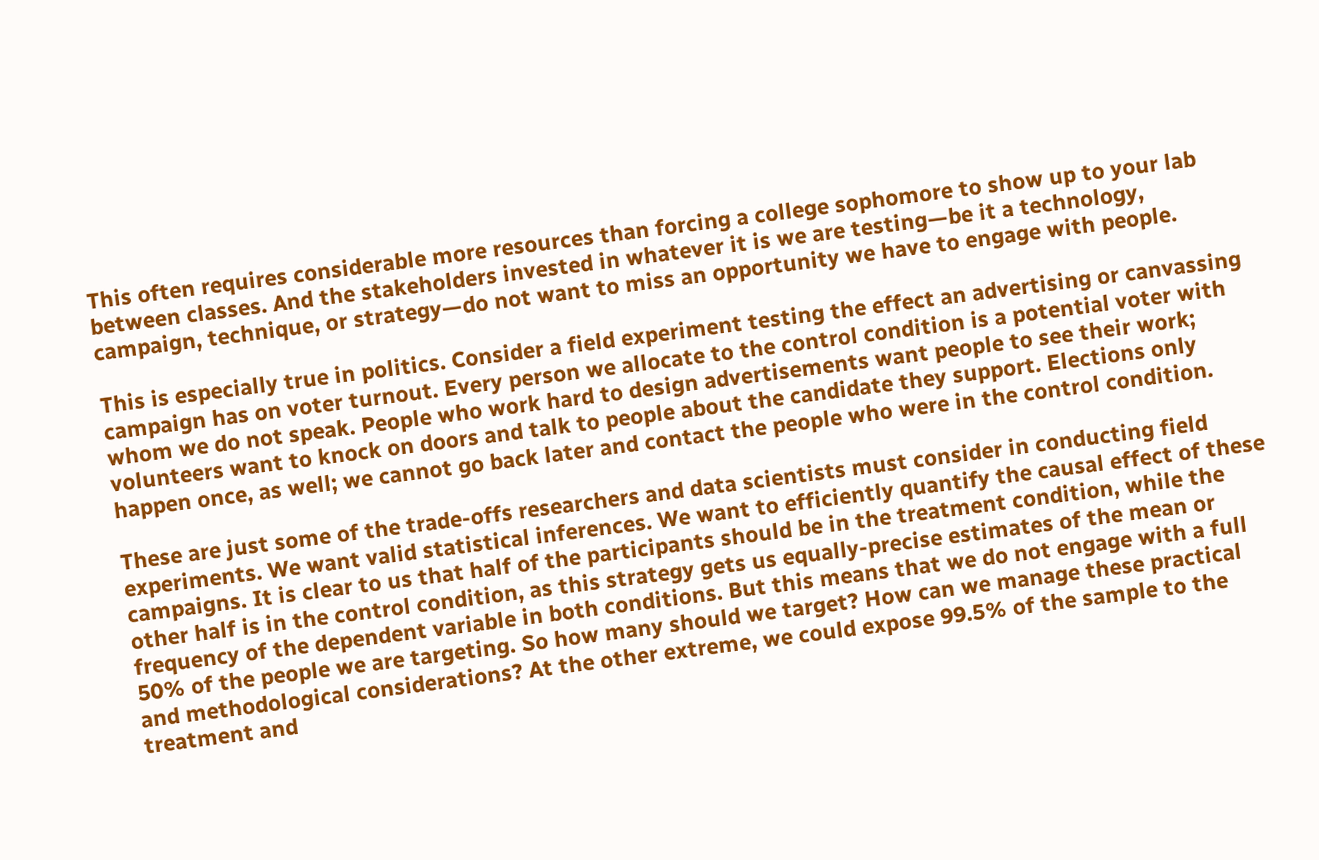This often requires considerable more resources than forcing a college sophomore to show up to your lab between classes. And the stakeholders invested in whatever it is we are testing—be it a technology, campaign, technique, or strategy—do not want to miss an opportunity we have to engage with people.

This is especially true in politics. Consider a field experiment testing the effect an advertising or canvassing campaign has on voter turnout. Every person we allocate to the control condition is a potential voter with whom we do not speak. People who work hard to design advertisements want people to see their work; volunteers want to knock on doors and talk to people about the candidate they support. Elections only happen once, as well; we cannot go back later and contact the people who were in the control condition.

These are just some of the trade-offs researchers and data scientists must consider in conducting field experiments. We want valid statistical inferences. We want to efficiently quantify the causal effect of these campaigns. It is clear to us that half of the participants should be in the treatment condition, while the other half is in the control condition, as this strategy gets us equally-precise estimates of the mean or frequency of the dependent variable in both conditions. But this means that we do not engage with a full 50% of the people we are targeting. So how many should we target? How can we manage these practical and methodological considerations? At the other extreme, we could expose 99.5% of the sample to the treatment and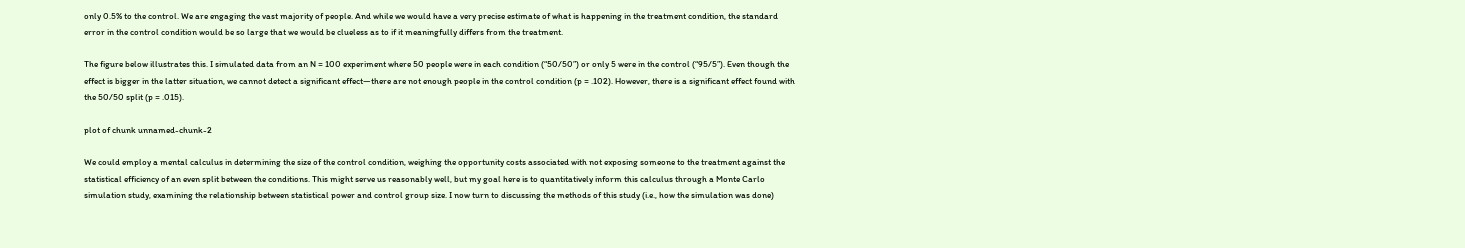only 0.5% to the control. We are engaging the vast majority of people. And while we would have a very precise estimate of what is happening in the treatment condition, the standard error in the control condition would be so large that we would be clueless as to if it meaningfully differs from the treatment.

The figure below illustrates this. I simulated data from an N = 100 experiment where 50 people were in each condition (“50/50”) or only 5 were in the control (“95/5”). Even though the effect is bigger in the latter situation, we cannot detect a significant effect—there are not enough people in the control condition (p = .102). However, there is a significant effect found with the 50/50 split (p = .015).

plot of chunk unnamed-chunk-2

We could employ a mental calculus in determining the size of the control condition, weighing the opportunity costs associated with not exposing someone to the treatment against the statistical efficiency of an even split between the conditions. This might serve us reasonably well, but my goal here is to quantitatively inform this calculus through a Monte Carlo simulation study, examining the relationship between statistical power and control group size. I now turn to discussing the methods of this study (i.e., how the simulation was done)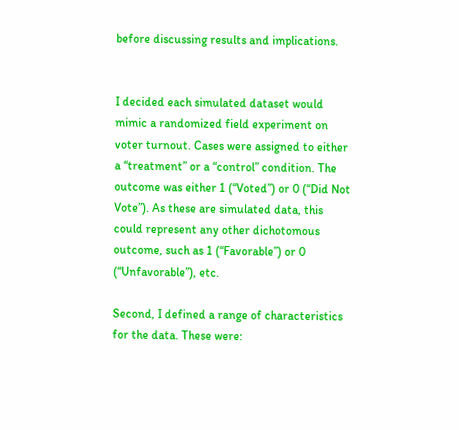before discussing results and implications.


I decided each simulated dataset would mimic a randomized field experiment on voter turnout. Cases were assigned to either a “treatment” or a “control” condition. The outcome was either 1 (“Voted”) or 0 (“Did Not Vote”). As these are simulated data, this could represent any other dichotomous outcome, such as 1 (“Favorable”) or 0 (“Unfavorable”), etc.

Second, I defined a range of characteristics for the data. These were: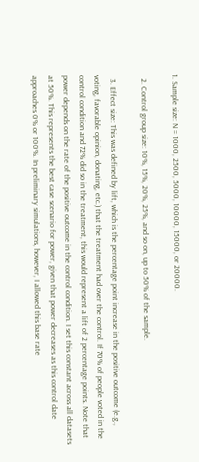1. Sample size: N = 1000, 2500, 5000, 10000, 15000, or 20000.

  2. Control group size: 10%, 15%, 20%, 25%, and so on, up to 50% of the sample.

  3. Effect size: This was defined by lift, which is the percentage point increase in the positive outcome (e.g., voting, favorable opinion, donating, etc.) that the treatment had over the control. If 70% of people voted in the control condition and 72% did so in the treatment, this would represent a lift of 2 percentage points. Note that power depends on the rate of the positive outcome in the control condition. I set this constant across all datasets at 50%. This represents the best case scenario for power, given that power decreases as this control date approaches 0% or 100%. In preliminary simulations, however, I allowed this base rate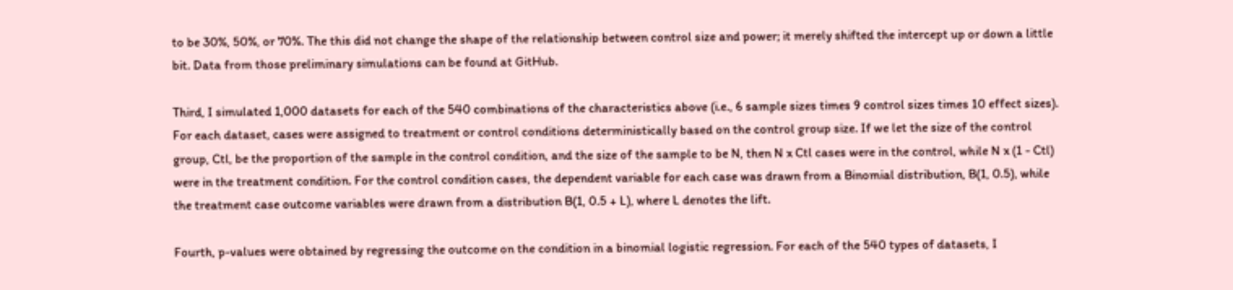to be 30%, 50%, or 70%. The this did not change the shape of the relationship between control size and power; it merely shifted the intercept up or down a little bit. Data from those preliminary simulations can be found at GitHub.

Third, I simulated 1,000 datasets for each of the 540 combinations of the characteristics above (i.e., 6 sample sizes times 9 control sizes times 10 effect sizes). For each dataset, cases were assigned to treatment or control conditions deterministically based on the control group size. If we let the size of the control group, Ctl, be the proportion of the sample in the control condition, and the size of the sample to be N, then N x Ctl cases were in the control, while N x (1 - Ctl) were in the treatment condition. For the control condition cases, the dependent variable for each case was drawn from a Binomial distribution, B(1, 0.5), while the treatment case outcome variables were drawn from a distribution B(1, 0.5 + L), where L denotes the lift.

Fourth, p-values were obtained by regressing the outcome on the condition in a binomial logistic regression. For each of the 540 types of datasets, I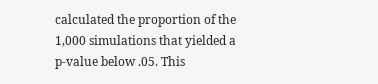calculated the proportion of the 1,000 simulations that yielded a p-value below .05. This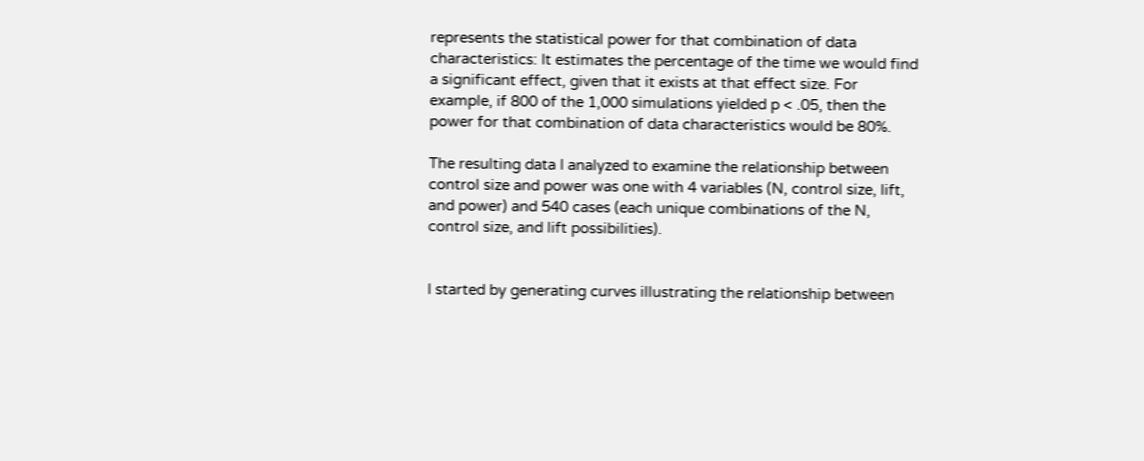represents the statistical power for that combination of data characteristics: It estimates the percentage of the time we would find a significant effect, given that it exists at that effect size. For example, if 800 of the 1,000 simulations yielded p < .05, then the power for that combination of data characteristics would be 80%.

The resulting data I analyzed to examine the relationship between control size and power was one with 4 variables (N, control size, lift, and power) and 540 cases (each unique combinations of the N, control size, and lift possibilities).


I started by generating curves illustrating the relationship between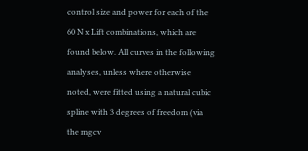control size and power for each of the 60 N x Lift combinations, which are found below. All curves in the following analyses, unless where otherwise noted, were fitted using a natural cubic spline with 3 degrees of freedom (via the mgcv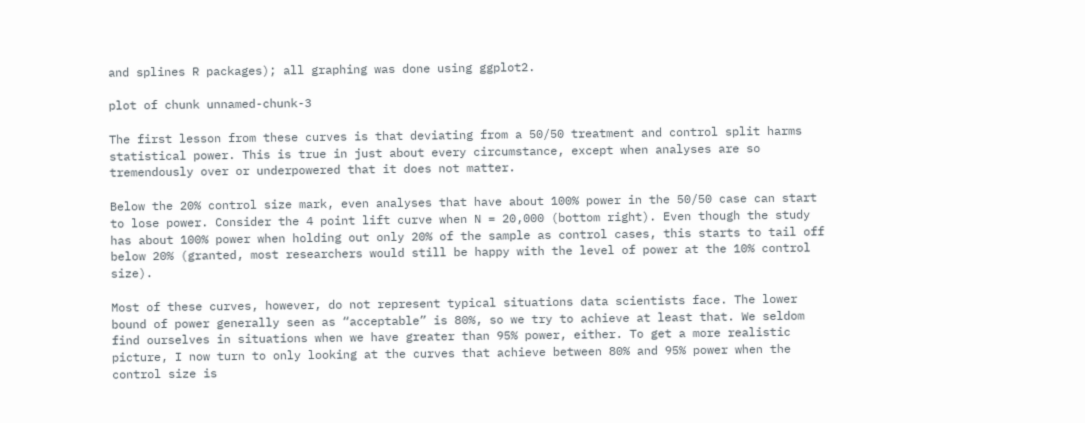and splines R packages); all graphing was done using ggplot2.

plot of chunk unnamed-chunk-3

The first lesson from these curves is that deviating from a 50/50 treatment and control split harms statistical power. This is true in just about every circumstance, except when analyses are so tremendously over or underpowered that it does not matter.

Below the 20% control size mark, even analyses that have about 100% power in the 50/50 case can start to lose power. Consider the 4 point lift curve when N = 20,000 (bottom right). Even though the study has about 100% power when holding out only 20% of the sample as control cases, this starts to tail off below 20% (granted, most researchers would still be happy with the level of power at the 10% control size).

Most of these curves, however, do not represent typical situations data scientists face. The lower bound of power generally seen as “acceptable” is 80%, so we try to achieve at least that. We seldom find ourselves in situations when we have greater than 95% power, either. To get a more realistic picture, I now turn to only looking at the curves that achieve between 80% and 95% power when the control size is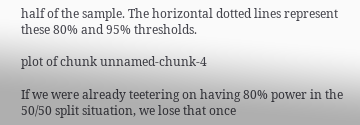half of the sample. The horizontal dotted lines represent these 80% and 95% thresholds.

plot of chunk unnamed-chunk-4

If we were already teetering on having 80% power in the 50/50 split situation, we lose that once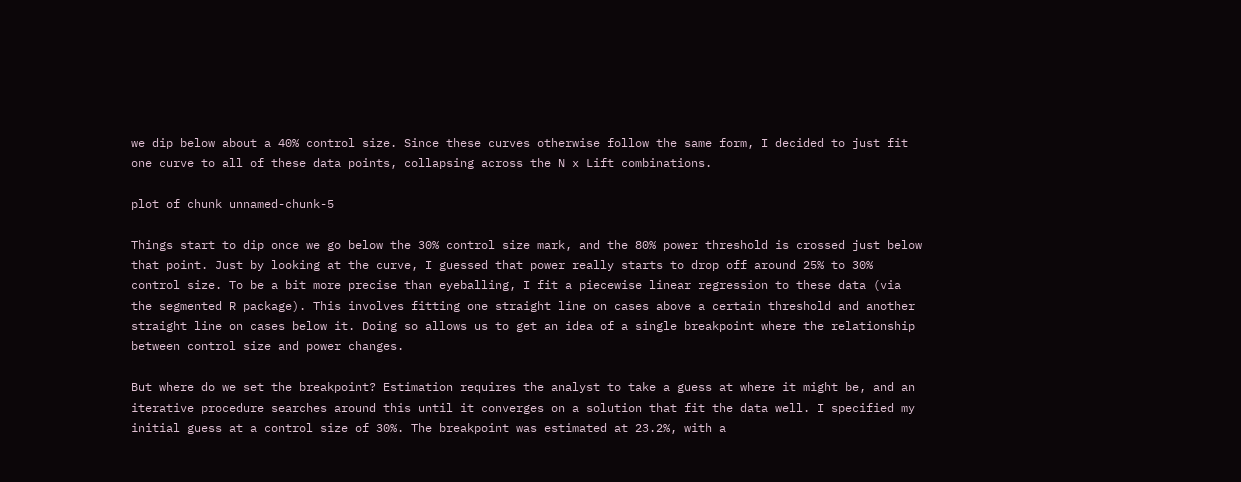we dip below about a 40% control size. Since these curves otherwise follow the same form, I decided to just fit one curve to all of these data points, collapsing across the N x Lift combinations.

plot of chunk unnamed-chunk-5

Things start to dip once we go below the 30% control size mark, and the 80% power threshold is crossed just below that point. Just by looking at the curve, I guessed that power really starts to drop off around 25% to 30% control size. To be a bit more precise than eyeballing, I fit a piecewise linear regression to these data (via the segmented R package). This involves fitting one straight line on cases above a certain threshold and another straight line on cases below it. Doing so allows us to get an idea of a single breakpoint where the relationship between control size and power changes.

But where do we set the breakpoint? Estimation requires the analyst to take a guess at where it might be, and an iterative procedure searches around this until it converges on a solution that fit the data well. I specified my initial guess at a control size of 30%. The breakpoint was estimated at 23.2%, with a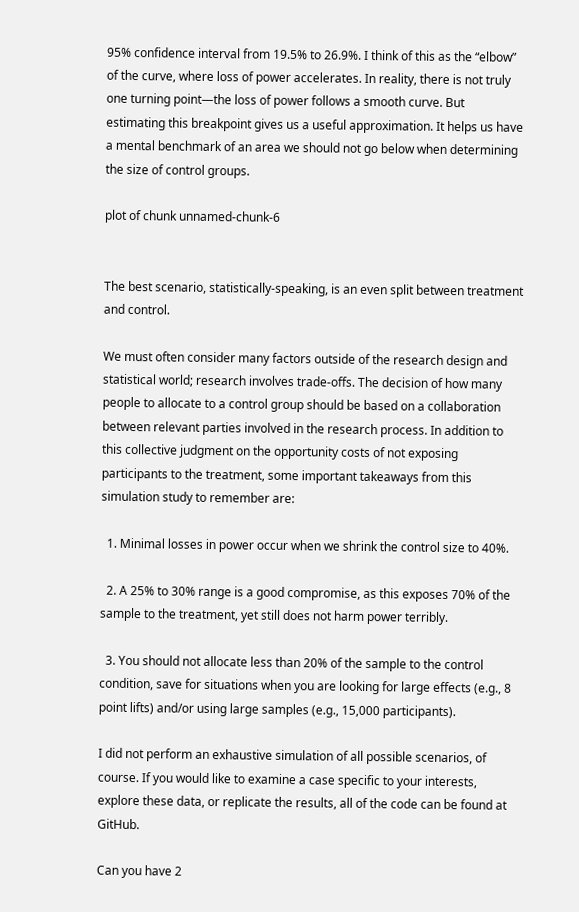95% confidence interval from 19.5% to 26.9%. I think of this as the “elbow” of the curve, where loss of power accelerates. In reality, there is not truly one turning point—the loss of power follows a smooth curve. But estimating this breakpoint gives us a useful approximation. It helps us have a mental benchmark of an area we should not go below when determining the size of control groups.

plot of chunk unnamed-chunk-6


The best scenario, statistically-speaking, is an even split between treatment and control.

We must often consider many factors outside of the research design and statistical world; research involves trade-offs. The decision of how many people to allocate to a control group should be based on a collaboration between relevant parties involved in the research process. In addition to this collective judgment on the opportunity costs of not exposing participants to the treatment, some important takeaways from this simulation study to remember are:

  1. Minimal losses in power occur when we shrink the control size to 40%.

  2. A 25% to 30% range is a good compromise, as this exposes 70% of the sample to the treatment, yet still does not harm power terribly.

  3. You should not allocate less than 20% of the sample to the control condition, save for situations when you are looking for large effects (e.g., 8 point lifts) and/or using large samples (e.g., 15,000 participants).

I did not perform an exhaustive simulation of all possible scenarios, of course. If you would like to examine a case specific to your interests, explore these data, or replicate the results, all of the code can be found at GitHub.

Can you have 2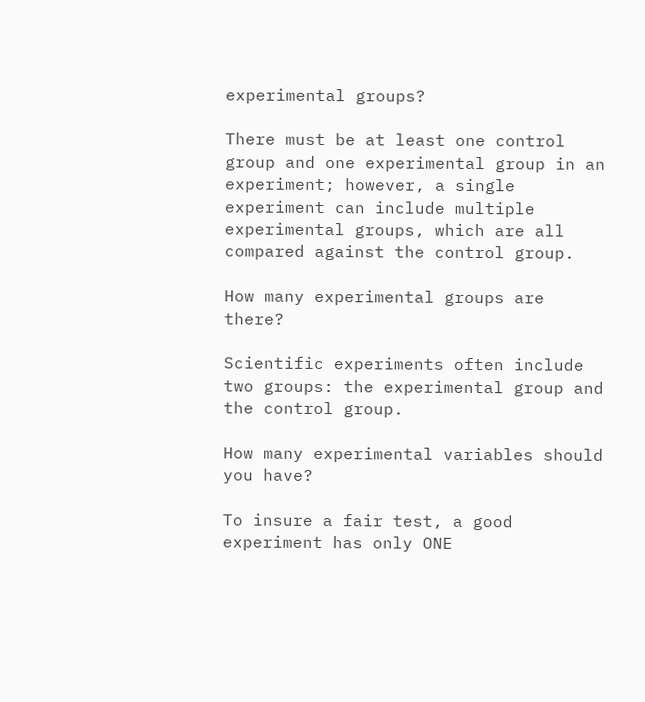experimental groups?

There must be at least one control group and one experimental group in an experiment; however, a single experiment can include multiple experimental groups, which are all compared against the control group.

How many experimental groups are there?

Scientific experiments often include two groups: the experimental group and the control group.

How many experimental variables should you have?

To insure a fair test, a good experiment has only ONE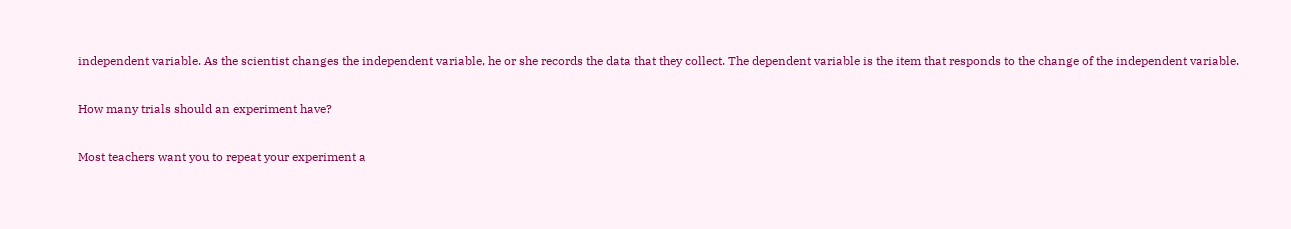independent variable. As the scientist changes the independent variable, he or she records the data that they collect. The dependent variable is the item that responds to the change of the independent variable.

How many trials should an experiment have?

Most teachers want you to repeat your experiment a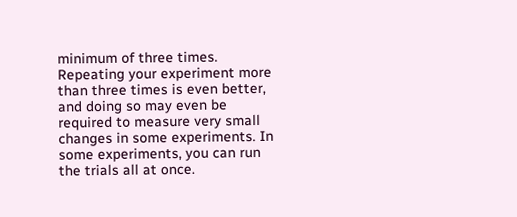minimum of three times. Repeating your experiment more than three times is even better, and doing so may even be required to measure very small changes in some experiments. In some experiments, you can run the trials all at once.